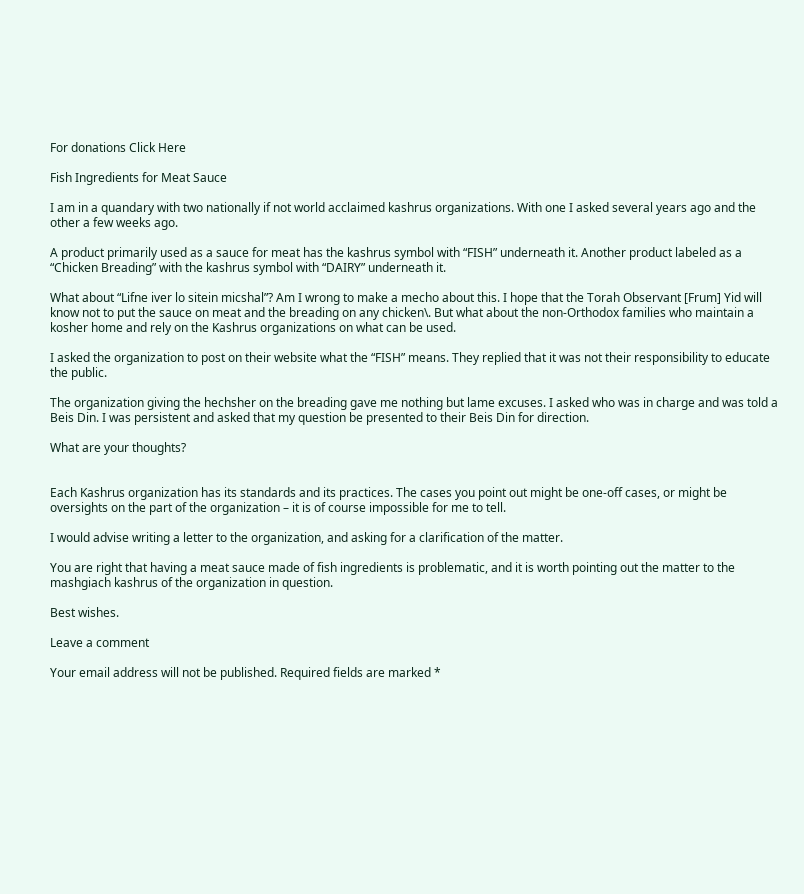For donations Click Here

Fish Ingredients for Meat Sauce

I am in a quandary with two nationally if not world acclaimed kashrus organizations. With one I asked several years ago and the other a few weeks ago.

A product primarily used as a sauce for meat has the kashrus symbol with “FISH” underneath it. Another product labeled as a “Chicken Breading” with the kashrus symbol with “DAIRY” underneath it.

What about “Lifne iver lo sitein micshal”? Am I wrong to make a mecho about this. I hope that the Torah Observant [Frum] Yid will know not to put the sauce on meat and the breading on any chicken\. But what about the non-Orthodox families who maintain a kosher home and rely on the Kashrus organizations on what can be used.

I asked the organization to post on their website what the “FISH” means. They replied that it was not their responsibility to educate the public.

The organization giving the hechsher on the breading gave me nothing but lame excuses. I asked who was in charge and was told a Beis Din. I was persistent and asked that my question be presented to their Beis Din for direction.

What are your thoughts?


Each Kashrus organization has its standards and its practices. The cases you point out might be one-off cases, or might be oversights on the part of the organization – it is of course impossible for me to tell.

I would advise writing a letter to the organization, and asking for a clarification of the matter.

You are right that having a meat sauce made of fish ingredients is problematic, and it is worth pointing out the matter to the mashgiach kashrus of the organization in question.

Best wishes.

Leave a comment

Your email address will not be published. Required fields are marked *